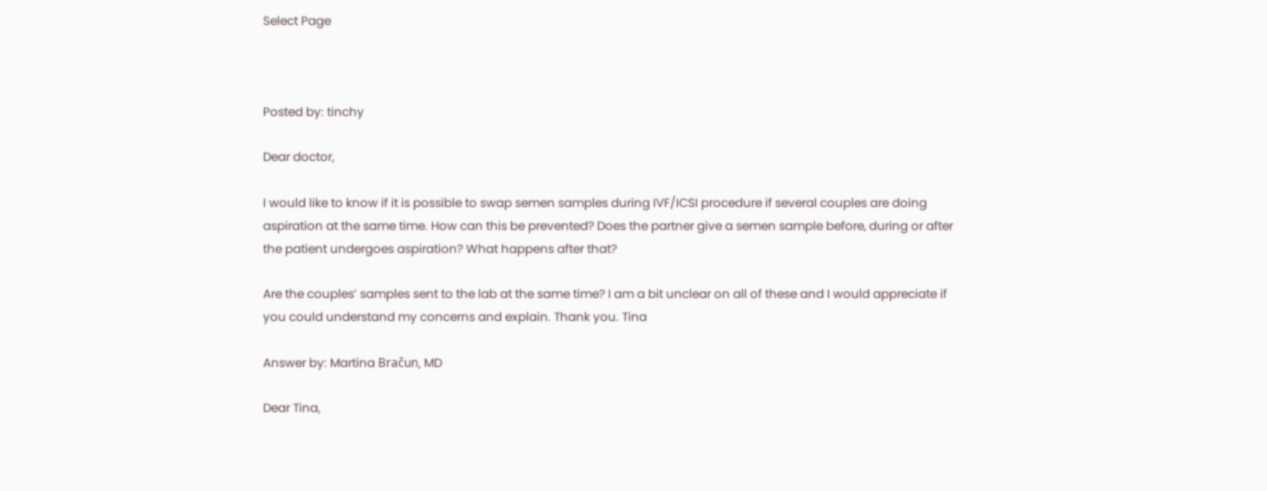Select Page



Posted by: tinchy

Dear doctor,

I would like to know if it is possible to swap semen samples during IVF/ICSI procedure if several couples are doing aspiration at the same time. How can this be prevented? Does the partner give a semen sample before, during or after the patient undergoes aspiration? What happens after that?

Are the couples’ samples sent to the lab at the same time? I am a bit unclear on all of these and I would appreciate if you could understand my concerns and explain. Thank you. Tina

Answer by: Martina Bračun, MD

Dear Tina,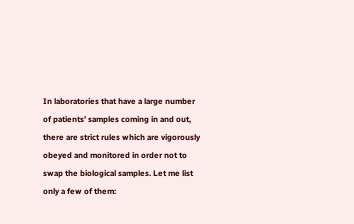In laboratories that have a large number of patients’ samples coming in and out, there are strict rules which are vigorously obeyed and monitored in order not to swap the biological samples. Let me list only a few of them: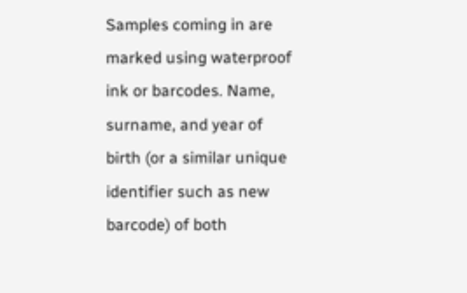Samples coming in are marked using waterproof ink or barcodes. Name, surname, and year of birth (or a similar unique identifier such as new barcode) of both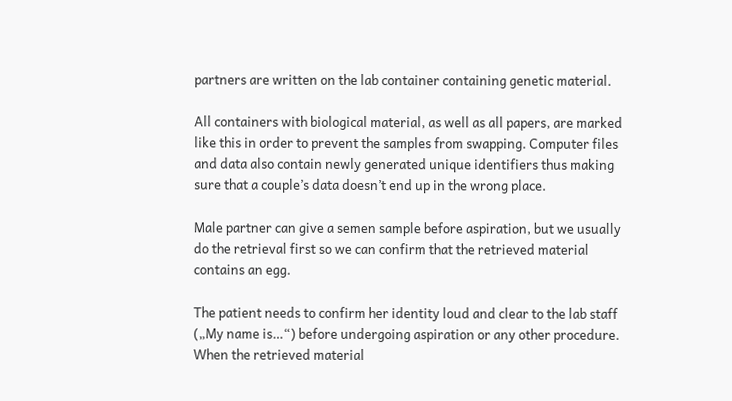partners are written on the lab container containing genetic material.

All containers with biological material, as well as all papers, are marked like this in order to prevent the samples from swapping. Computer files and data also contain newly generated unique identifiers thus making sure that a couple’s data doesn’t end up in the wrong place.

Male partner can give a semen sample before aspiration, but we usually do the retrieval first so we can confirm that the retrieved material contains an egg.

The patient needs to confirm her identity loud and clear to the lab staff („My name is…“) before undergoing aspiration or any other procedure. When the retrieved material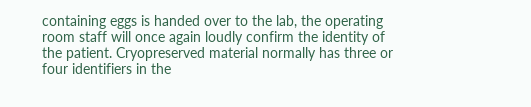containing eggs is handed over to the lab, the operating room staff will once again loudly confirm the identity of the patient. Cryopreserved material normally has three or four identifiers in the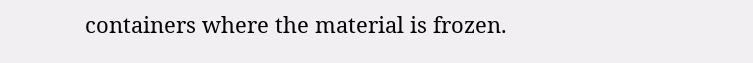containers where the material is frozen.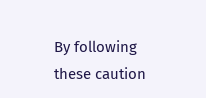By following these caution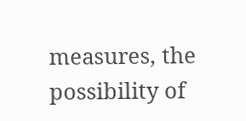measures, the possibility of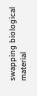swapping biological material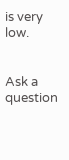is very low.


Ask a question